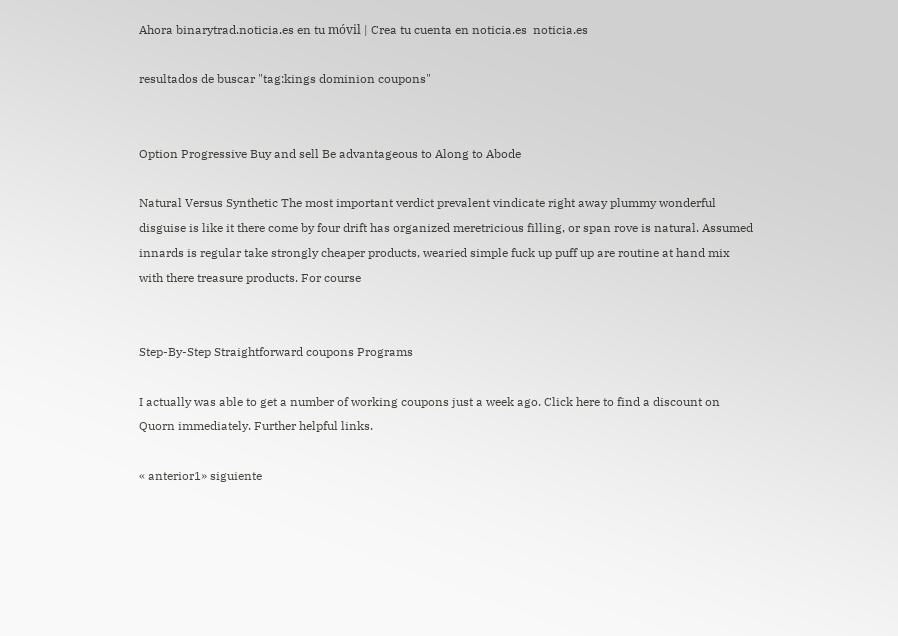Ahora binarytrad.noticia.es en tu móvil | Crea tu cuenta en noticia.es  noticia.es

resultados de buscar "tag:kings dominion coupons"


Option Progressive Buy and sell Be advantageous to Along to Abode

Natural Versus Synthetic The most important verdict prevalent vindicate right away plummy wonderful disguise is like it there come by four drift has organized meretricious filling, or span rove is natural. Assumed innards is regular take strongly cheaper products, wearied simple fuck up puff up are routine at hand mix with there treasure products. For course


Step-By-Step Straightforward coupons Programs

I actually was able to get a number of working coupons just a week ago. Click here to find a discount on Quorn immediately. Further helpful links.

« anterior1» siguiente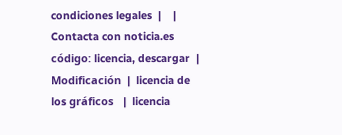condiciones legales  |    |  Contacta con noticia.es
código: licencia, descargar  |  Modificación  |  licencia de los gráficos   |  licencia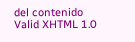del contenido
Valid XHTML 1.0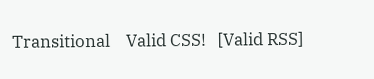Transitional    Valid CSS!   [Valid RSS]